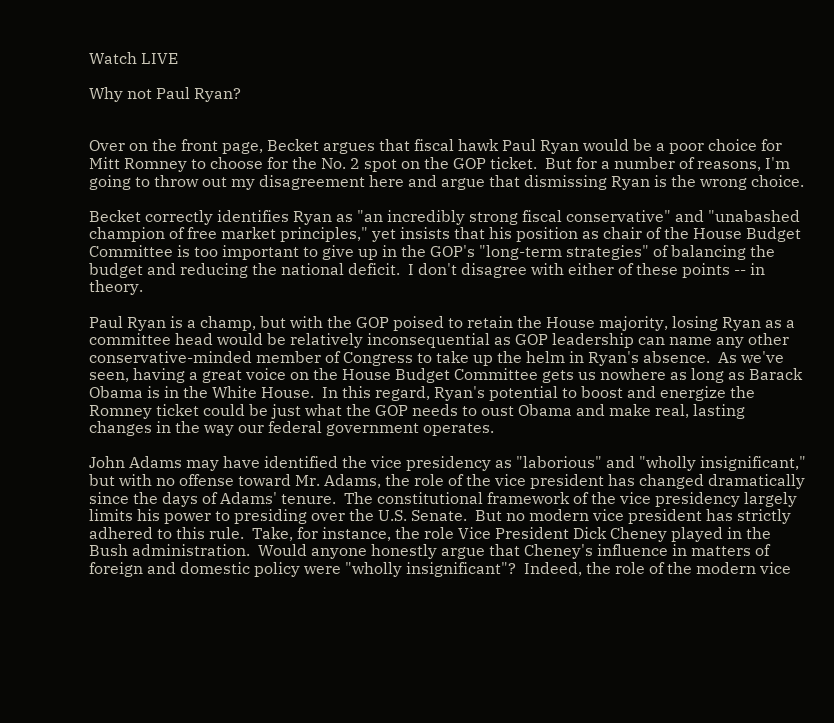Watch LIVE

Why not Paul Ryan?


Over on the front page, Becket argues that fiscal hawk Paul Ryan would be a poor choice for Mitt Romney to choose for the No. 2 spot on the GOP ticket.  But for a number of reasons, I'm going to throw out my disagreement here and argue that dismissing Ryan is the wrong choice.

Becket correctly identifies Ryan as "an incredibly strong fiscal conservative" and "unabashed champion of free market principles," yet insists that his position as chair of the House Budget Committee is too important to give up in the GOP's "long-term strategies" of balancing the budget and reducing the national deficit.  I don't disagree with either of these points -- in theory.

Paul Ryan is a champ, but with the GOP poised to retain the House majority, losing Ryan as a committee head would be relatively inconsequential as GOP leadership can name any other conservative-minded member of Congress to take up the helm in Ryan's absence.  As we've seen, having a great voice on the House Budget Committee gets us nowhere as long as Barack Obama is in the White House.  In this regard, Ryan's potential to boost and energize the Romney ticket could be just what the GOP needs to oust Obama and make real, lasting changes in the way our federal government operates.

John Adams may have identified the vice presidency as "laborious" and "wholly insignificant," but with no offense toward Mr. Adams, the role of the vice president has changed dramatically since the days of Adams' tenure.  The constitutional framework of the vice presidency largely limits his power to presiding over the U.S. Senate.  But no modern vice president has strictly adhered to this rule.  Take, for instance, the role Vice President Dick Cheney played in the Bush administration.  Would anyone honestly argue that Cheney's influence in matters of foreign and domestic policy were "wholly insignificant"?  Indeed, the role of the modern vice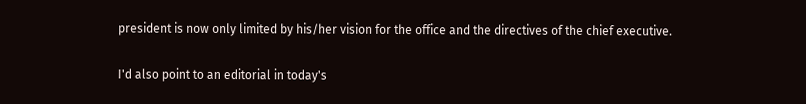president is now only limited by his/her vision for the office and the directives of the chief executive.

I'd also point to an editorial in today's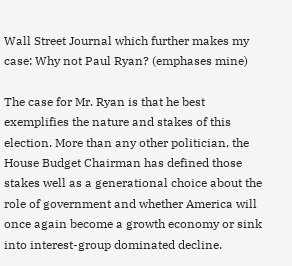Wall Street Journal which further makes my case: Why not Paul Ryan? (emphases mine)

The case for Mr. Ryan is that he best exemplifies the nature and stakes of this election. More than any other politician, the House Budget Chairman has defined those stakes well as a generational choice about the role of government and whether America will once again become a growth economy or sink into interest-group dominated decline.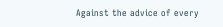Against the advice of every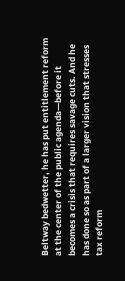Beltway bedwetter, he has put entitlement reform at the center of the public agenda—before it becomes a crisis that requires savage cuts. And he has done so as part of a larger vision that stresses tax reform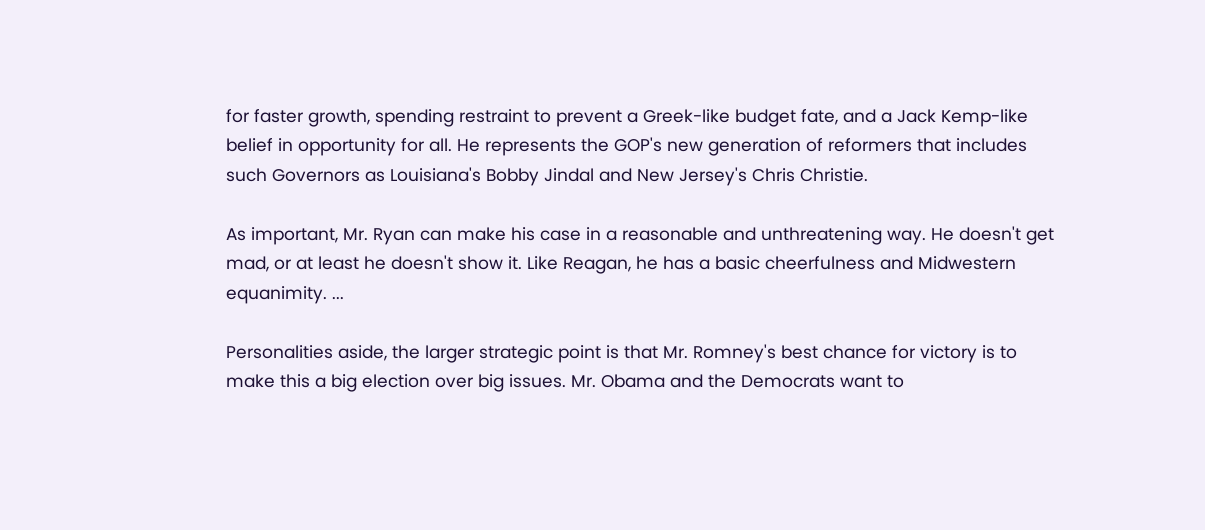for faster growth, spending restraint to prevent a Greek-like budget fate, and a Jack Kemp-like belief in opportunity for all. He represents the GOP's new generation of reformers that includes such Governors as Louisiana's Bobby Jindal and New Jersey's Chris Christie.

As important, Mr. Ryan can make his case in a reasonable and unthreatening way. He doesn't get mad, or at least he doesn't show it. Like Reagan, he has a basic cheerfulness and Midwestern equanimity. ...

Personalities aside, the larger strategic point is that Mr. Romney's best chance for victory is to make this a big election over big issues. Mr. Obama and the Democrats want to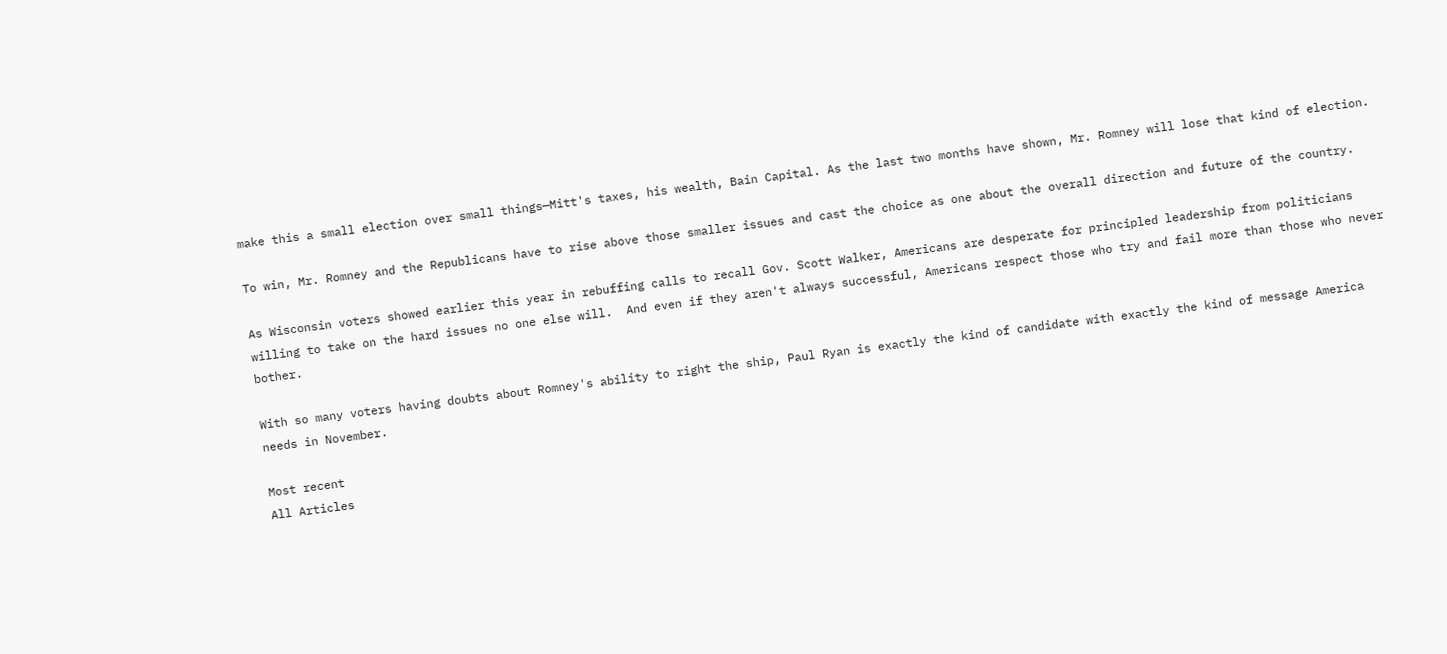make this a small election over small things—Mitt's taxes, his wealth, Bain Capital. As the last two months have shown, Mr. Romney will lose that kind of election.

To win, Mr. Romney and the Republicans have to rise above those smaller issues and cast the choice as one about the overall direction and future of the country.

As Wisconsin voters showed earlier this year in rebuffing calls to recall Gov. Scott Walker, Americans are desperate for principled leadership from politicians willing to take on the hard issues no one else will.  And even if they aren't always successful, Americans respect those who try and fail more than those who never bother.

With so many voters having doubts about Romney's ability to right the ship, Paul Ryan is exactly the kind of candidate with exactly the kind of message America needs in November.

Most recent
All Articles